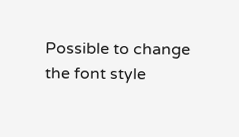Possible to change the font style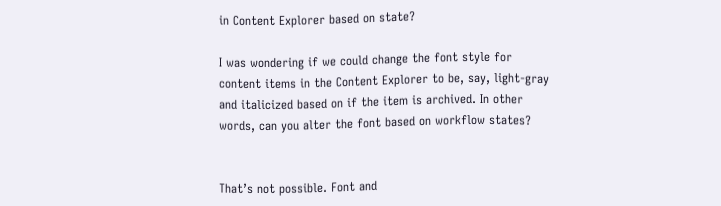in Content Explorer based on state?

I was wondering if we could change the font style for content items in the Content Explorer to be, say, light-gray and italicized based on if the item is archived. In other words, can you alter the font based on workflow states?


That’s not possible. Font and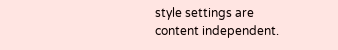style settings are content independent.